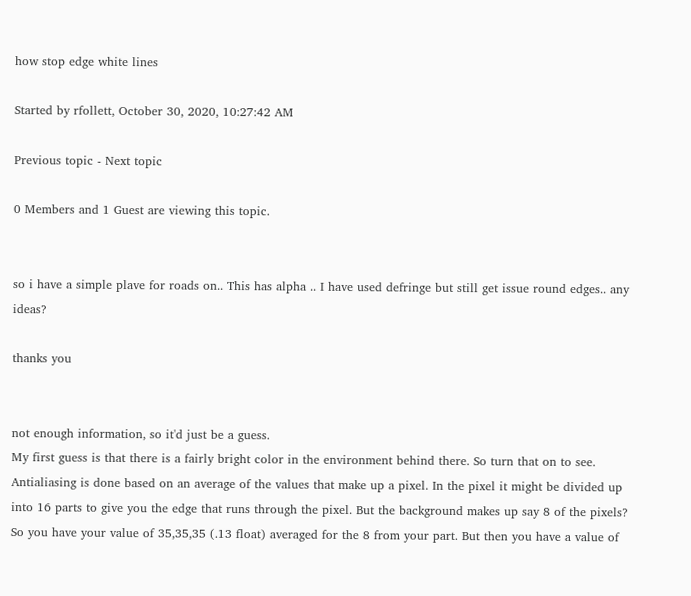how stop edge white lines

Started by rfollett, October 30, 2020, 10:27:42 AM

Previous topic - Next topic

0 Members and 1 Guest are viewing this topic.


so i have a simple plave for roads on.. This has alpha .. I have used defringe but still get issue round edges.. any ideas?

thanks you


not enough information, so it'd just be a guess.
My first guess is that there is a fairly bright color in the environment behind there. So turn that on to see. Antialiasing is done based on an average of the values that make up a pixel. In the pixel it might be divided up into 16 parts to give you the edge that runs through the pixel. But the background makes up say 8 of the pixels? So you have your value of 35,35,35 (.13 float) averaged for the 8 from your part. But then you have a value of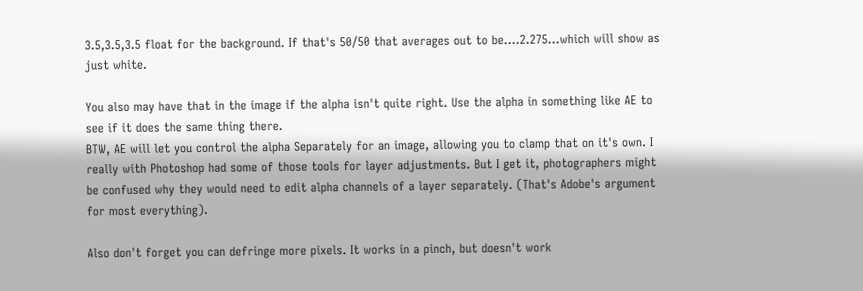3.5,3.5,3.5 float for the background. If that's 50/50 that averages out to be....2.275...which will show as just white.

You also may have that in the image if the alpha isn't quite right. Use the alpha in something like AE to see if it does the same thing there.
BTW, AE will let you control the alpha Separately for an image, allowing you to clamp that on it's own. I really with Photoshop had some of those tools for layer adjustments. But I get it, photographers might be confused why they would need to edit alpha channels of a layer separately. (That's Adobe's argument for most everything).

Also don't forget you can defringe more pixels. It works in a pinch, but doesn't work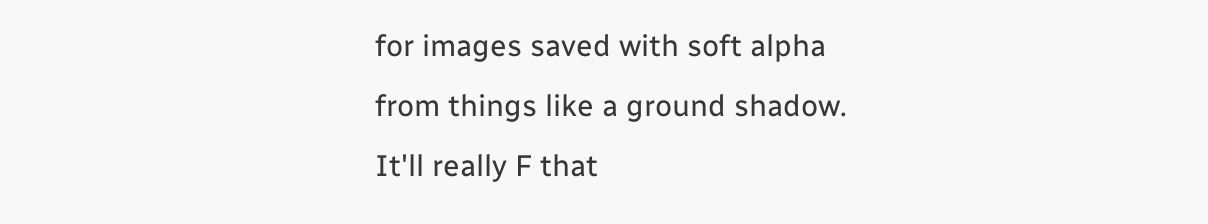for images saved with soft alpha from things like a ground shadow. It'll really F that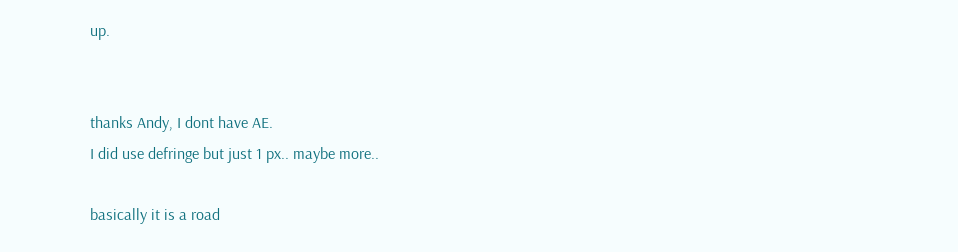up.


thanks Andy, I dont have AE.
I did use defringe but just 1 px.. maybe more..

basically it is a road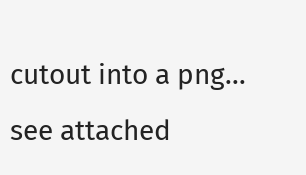cutout into a png... see attached